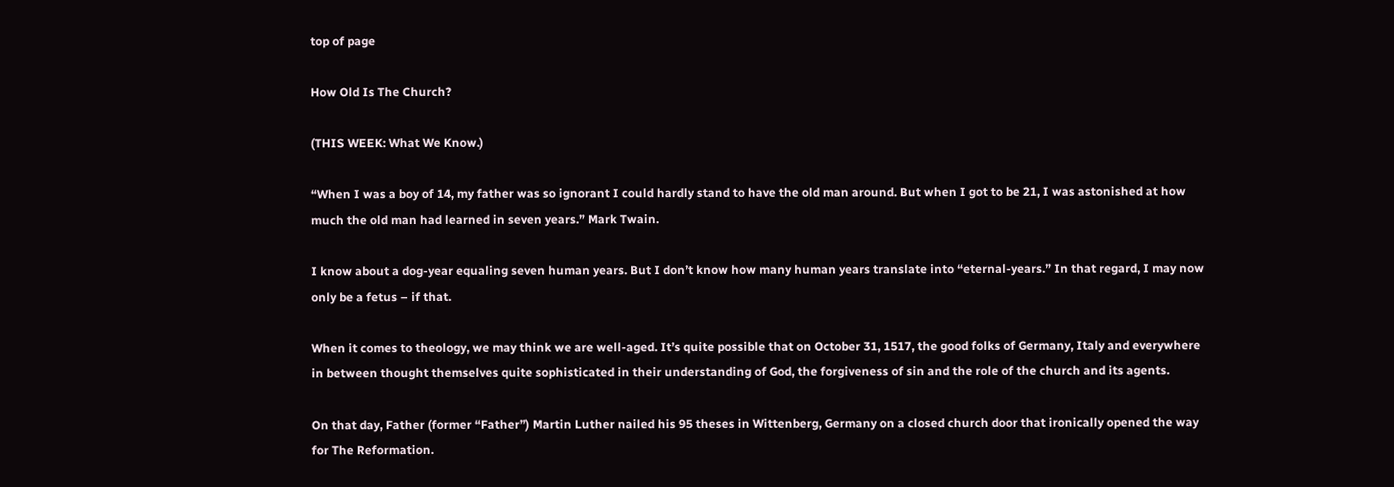top of page

How Old Is The Church?

(THIS WEEK: What We Know.)

“When I was a boy of 14, my father was so ignorant I could hardly stand to have the old man around. But when I got to be 21, I was astonished at how much the old man had learned in seven years.” Mark Twain.

I know about a dog-year equaling seven human years. But I don’t know how many human years translate into “eternal-years.” In that regard, I may now only be a fetus – if that.

When it comes to theology, we may think we are well-aged. It’s quite possible that on October 31, 1517, the good folks of Germany, Italy and everywhere in between thought themselves quite sophisticated in their understanding of God, the forgiveness of sin and the role of the church and its agents.

On that day, Father (former “Father”) Martin Luther nailed his 95 theses in Wittenberg, Germany on a closed church door that ironically opened the way for The Reformation.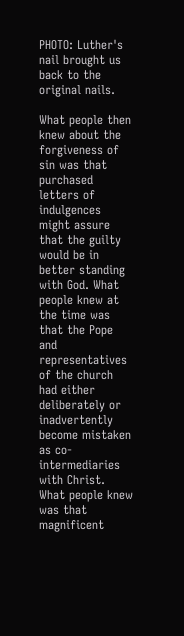PHOTO: Luther's nail brought us back to the original nails.

What people then knew about the forgiveness of sin was that purchased letters of indulgences might assure that the guilty would be in better standing with God. What people knew at the time was that the Pope and representatives of the church had either deliberately or inadvertently become mistaken as co-intermediaries with Christ. What people knew was that magnificent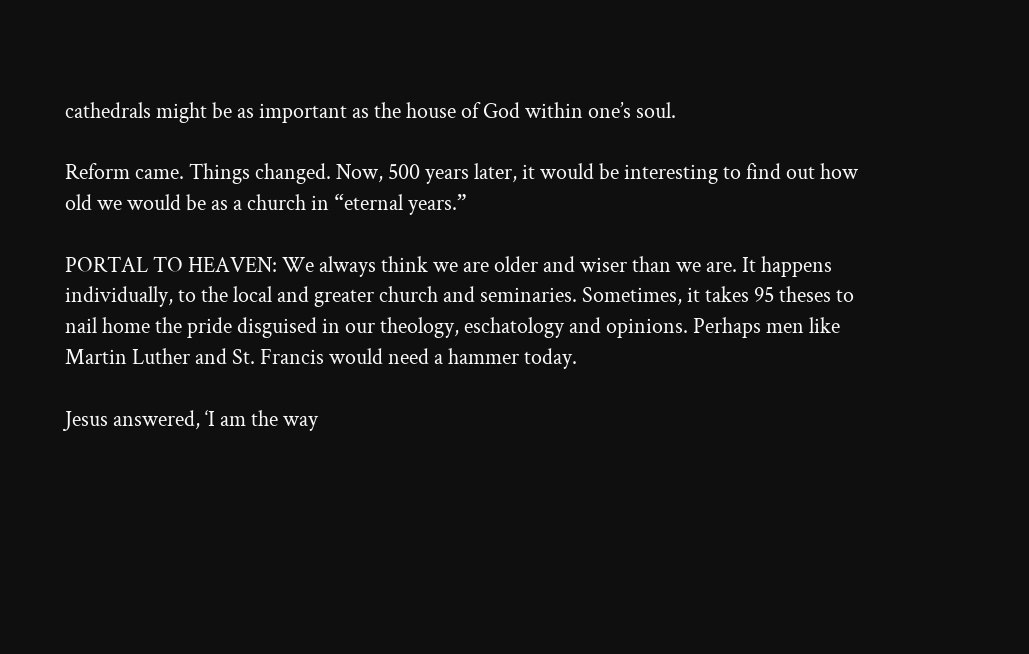cathedrals might be as important as the house of God within one’s soul.

Reform came. Things changed. Now, 500 years later, it would be interesting to find out how old we would be as a church in “eternal years.”

PORTAL TO HEAVEN: We always think we are older and wiser than we are. It happens individually, to the local and greater church and seminaries. Sometimes, it takes 95 theses to nail home the pride disguised in our theology, eschatology and opinions. Perhaps men like Martin Luther and St. Francis would need a hammer today.

Jesus answered, ‘I am the way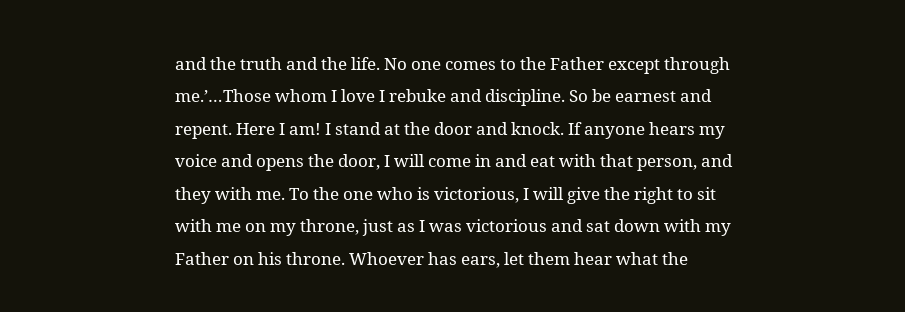and the truth and the life. No one comes to the Father except through me.’…Those whom I love I rebuke and discipline. So be earnest and repent. Here I am! I stand at the door and knock. If anyone hears my voice and opens the door, I will come in and eat with that person, and they with me. To the one who is victorious, I will give the right to sit with me on my throne, just as I was victorious and sat down with my Father on his throne. Whoever has ears, let them hear what the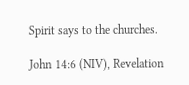Spirit says to the churches.

John 14:6 (NIV), Revelation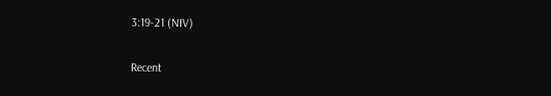3:19-21 (NIV)


Recent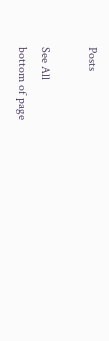Posts

See All
bottom of page